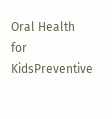Oral Health for KidsPreventive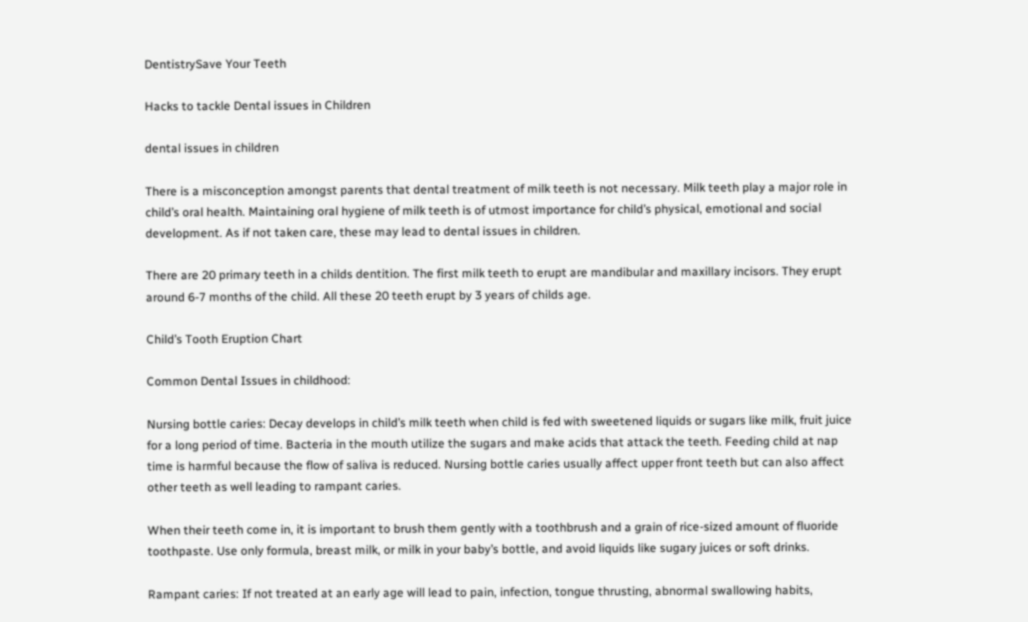DentistrySave Your Teeth

Hacks to tackle Dental issues in Children

dental issues in children

There is a misconception amongst parents that dental treatment of milk teeth is not necessary. Milk teeth play a major role in child’s oral health. Maintaining oral hygiene of milk teeth is of utmost importance for child’s physical, emotional and social development. As if not taken care, these may lead to dental issues in children.

There are 20 primary teeth in a childs dentition. The first milk teeth to erupt are mandibular and maxillary incisors. They erupt around 6-7 months of the child. All these 20 teeth erupt by 3 years of childs age.

Child’s Tooth Eruption Chart

Common Dental Issues in childhood:

Nursing bottle caries: Decay develops in child’s milk teeth when child is fed with sweetened liquids or sugars like milk, fruit juice for a long period of time. Bacteria in the mouth utilize the sugars and make acids that attack the teeth. Feeding child at nap time is harmful because the flow of saliva is reduced. Nursing bottle caries usually affect upper front teeth but can also affect other teeth as well leading to rampant caries.

When their teeth come in, it is important to brush them gently with a toothbrush and a grain of rice-sized amount of fluoride toothpaste. Use only formula, breast milk, or milk in your baby’s bottle, and avoid liquids like sugary juices or soft drinks.

Rampant caries: If not treated at an early age will lead to pain, infection, tongue thrusting, abnormal swallowing habits,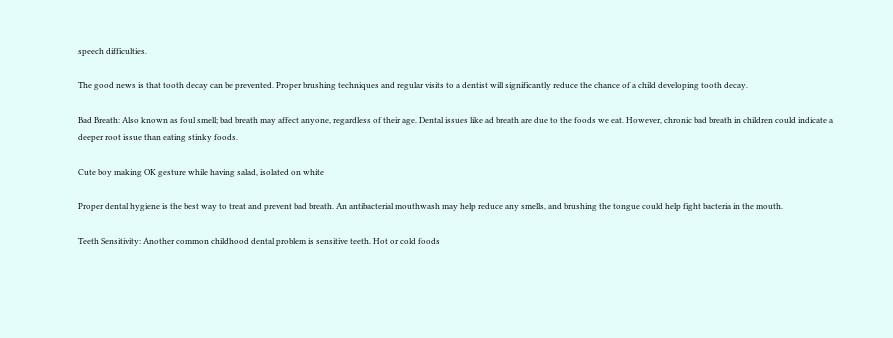speech difficulties.

The good news is that tooth decay can be prevented. Proper brushing techniques and regular visits to a dentist will significantly reduce the chance of a child developing tooth decay.

Bad Breath: Also known as foul smell; bad breath may affect anyone, regardless of their age. Dental issues like ad breath are due to the foods we eat. However, chronic bad breath in children could indicate a deeper root issue than eating stinky foods.

Cute boy making OK gesture while having salad, isolated on white

Proper dental hygiene is the best way to treat and prevent bad breath. An antibacterial mouthwash may help reduce any smells, and brushing the tongue could help fight bacteria in the mouth.

Teeth Sensitivity: Another common childhood dental problem is sensitive teeth. Hot or cold foods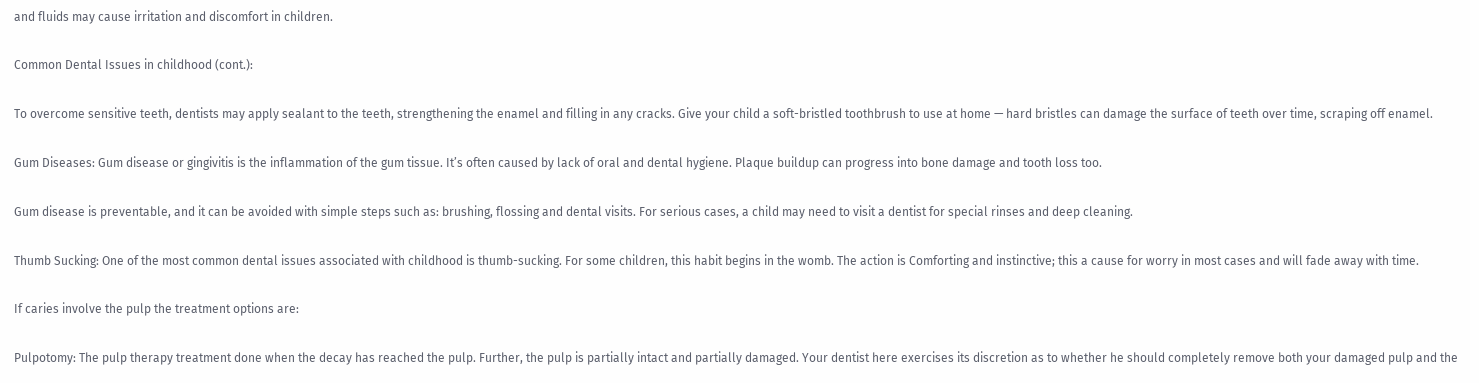and fluids may cause irritation and discomfort in children.

Common Dental Issues in childhood (cont.):

To overcome sensitive teeth, dentists may apply sealant to the teeth, strengthening the enamel and filling in any cracks. Give your child a soft-bristled toothbrush to use at home — hard bristles can damage the surface of teeth over time, scraping off enamel.

Gum Diseases: Gum disease or gingivitis is the inflammation of the gum tissue. It’s often caused by lack of oral and dental hygiene. Plaque buildup can progress into bone damage and tooth loss too.

Gum disease is preventable, and it can be avoided with simple steps such as: brushing, flossing and dental visits. For serious cases, a child may need to visit a dentist for special rinses and deep cleaning.

Thumb Sucking: One of the most common dental issues associated with childhood is thumb-sucking. For some children, this habit begins in the womb. The action is Comforting and instinctive; this a cause for worry in most cases and will fade away with time.

If caries involve the pulp the treatment options are:

Pulpotomy: The pulp therapy treatment done when the decay has reached the pulp. Further, the pulp is partially intact and partially damaged. Your dentist here exercises its discretion as to whether he should completely remove both your damaged pulp and the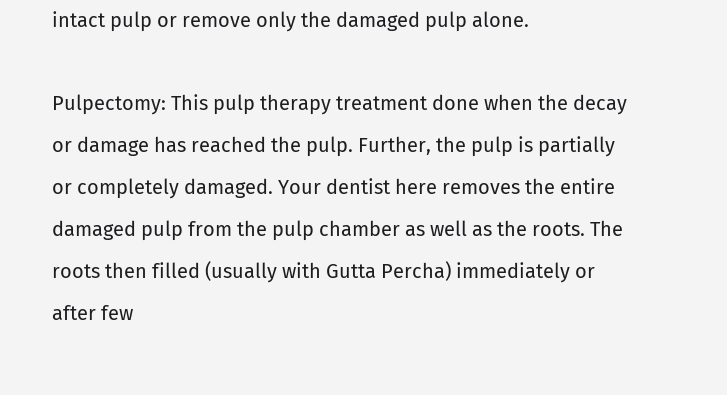intact pulp or remove only the damaged pulp alone.

Pulpectomy: This pulp therapy treatment done when the decay or damage has reached the pulp. Further, the pulp is partially or completely damaged. Your dentist here removes the entire damaged pulp from the pulp chamber as well as the roots. The roots then filled (usually with Gutta Percha) immediately or after few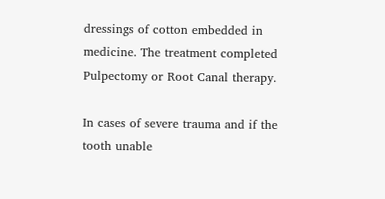dressings of cotton embedded in medicine. The treatment completed Pulpectomy or Root Canal therapy.

In cases of severe trauma and if the tooth unable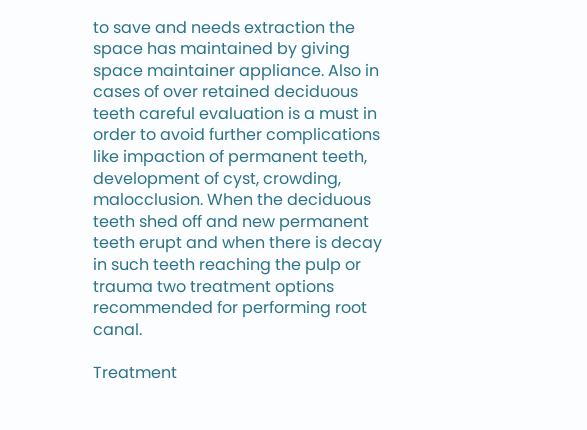to save and needs extraction the space has maintained by giving space maintainer appliance. Also in cases of over retained deciduous teeth careful evaluation is a must in order to avoid further complications like impaction of permanent teeth, development of cyst, crowding, malocclusion. When the deciduous teeth shed off and new permanent teeth erupt and when there is decay in such teeth reaching the pulp or trauma two treatment options recommended for performing root canal.

Treatment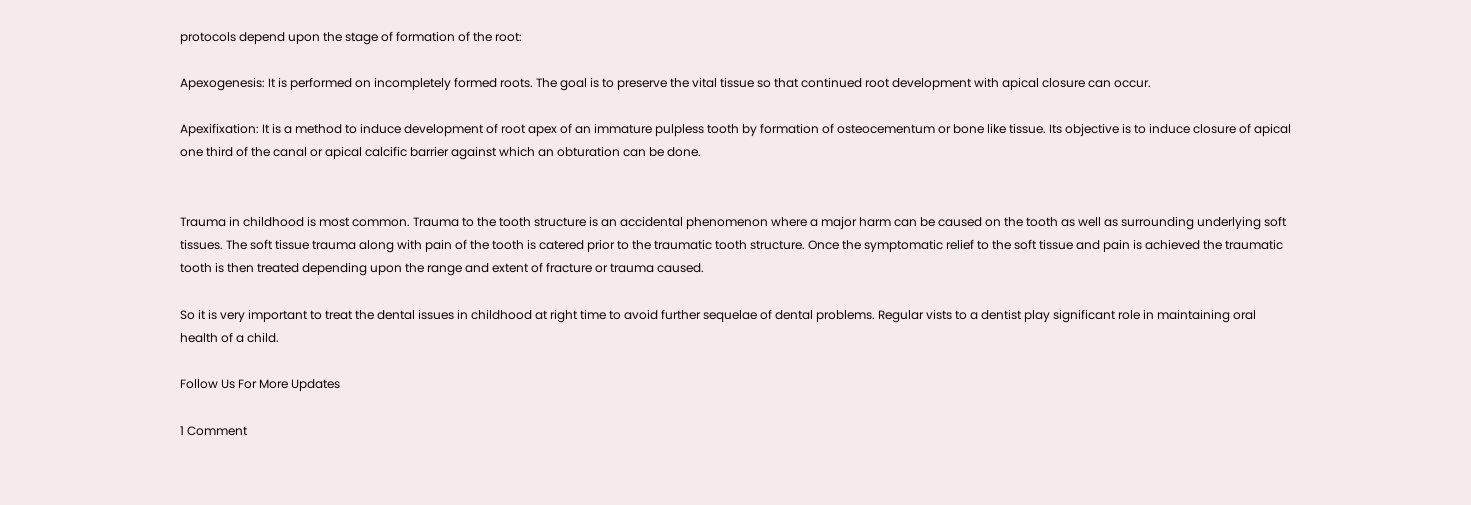protocols depend upon the stage of formation of the root:

Apexogenesis: It is performed on incompletely formed roots. The goal is to preserve the vital tissue so that continued root development with apical closure can occur.

Apexifixation: It is a method to induce development of root apex of an immature pulpless tooth by formation of osteocementum or bone like tissue. Its objective is to induce closure of apical one third of the canal or apical calcific barrier against which an obturation can be done.


Trauma in childhood is most common. Trauma to the tooth structure is an accidental phenomenon where a major harm can be caused on the tooth as well as surrounding underlying soft tissues. The soft tissue trauma along with pain of the tooth is catered prior to the traumatic tooth structure. Once the symptomatic relief to the soft tissue and pain is achieved the traumatic tooth is then treated depending upon the range and extent of fracture or trauma caused.

So it is very important to treat the dental issues in childhood at right time to avoid further sequelae of dental problems. Regular vists to a dentist play significant role in maintaining oral health of a child.

Follow Us For More Updates

1 Comment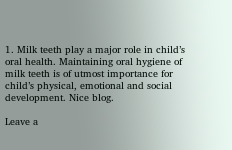1. Milk teeth play a major role in child’s oral health. Maintaining oral hygiene of milk teeth is of utmost importance for child’s physical, emotional and social development. Nice blog.

Leave a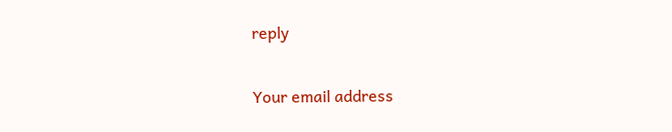reply

Your email address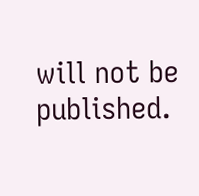will not be published.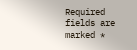Required fields are marked *